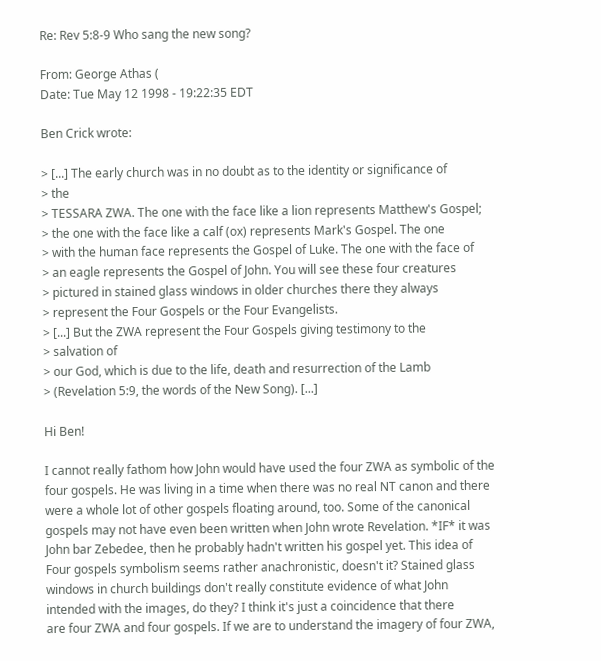Re: Rev 5:8-9 Who sang the new song?

From: George Athas (
Date: Tue May 12 1998 - 19:22:35 EDT

Ben Crick wrote:

> [...] The early church was in no doubt as to the identity or significance of
> the
> TESSARA ZWA. The one with the face like a lion represents Matthew's Gospel;
> the one with the face like a calf (ox) represents Mark's Gospel. The one
> with the human face represents the Gospel of Luke. The one with the face of
> an eagle represents the Gospel of John. You will see these four creatures
> pictured in stained glass windows in older churches there they always
> represent the Four Gospels or the Four Evangelists.
> [...] But the ZWA represent the Four Gospels giving testimony to the
> salvation of
> our God, which is due to the life, death and resurrection of the Lamb
> (Revelation 5:9, the words of the New Song). [...]

Hi Ben!

I cannot really fathom how John would have used the four ZWA as symbolic of the
four gospels. He was living in a time when there was no real NT canon and there
were a whole lot of other gospels floating around, too. Some of the canonical
gospels may not have even been written when John wrote Revelation. *IF* it was
John bar Zebedee, then he probably hadn't written his gospel yet. This idea of
Four gospels symbolism seems rather anachronistic, doesn't it? Stained glass
windows in church buildings don't really constitute evidence of what John
intended with the images, do they? I think it's just a coincidence that there
are four ZWA and four gospels. If we are to understand the imagery of four ZWA,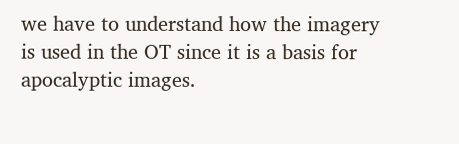we have to understand how the imagery is used in the OT since it is a basis for
apocalyptic images.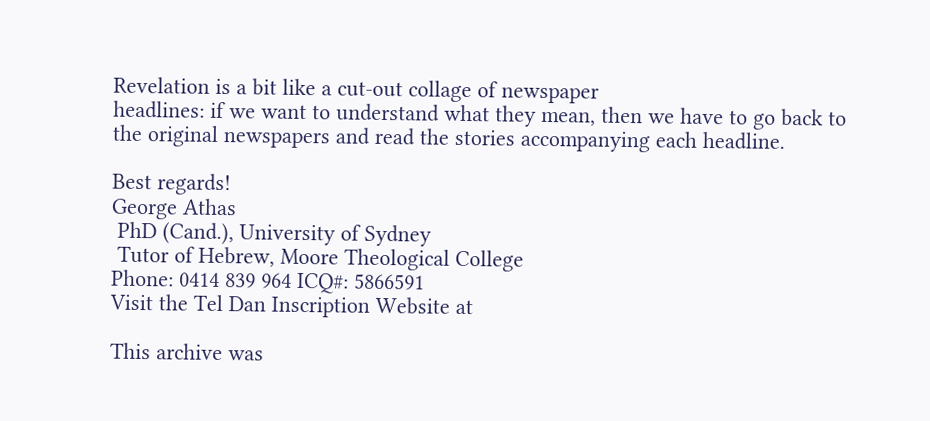Revelation is a bit like a cut-out collage of newspaper
headlines: if we want to understand what they mean, then we have to go back to
the original newspapers and read the stories accompanying each headline.

Best regards!
George Athas
 PhD (Cand.), University of Sydney
 Tutor of Hebrew, Moore Theological College
Phone: 0414 839 964 ICQ#: 5866591
Visit the Tel Dan Inscription Website at

This archive was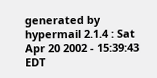generated by hypermail 2.1.4 : Sat Apr 20 2002 - 15:39:43 EDT